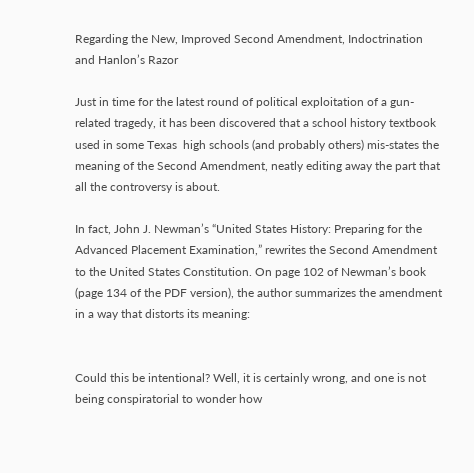Regarding the New, Improved Second Amendment, Indoctrination and Hanlon’s Razor

Just in time for the latest round of political exploitation of a gun-related tragedy, it has been discovered that a school history textbook used in some Texas  high schools (and probably others) mis-states the meaning of the Second Amendment, neatly editing away the part that all the controversy is about.

In fact, John J. Newman’s “United States History: Preparing for the Advanced Placement Examination,” rewrites the Second Amendment to the United States Constitution. On page 102 of Newman’s book (page 134 of the PDF version), the author summarizes the amendment in a way that distorts its meaning:


Could this be intentional? Well, it is certainly wrong, and one is not being conspiratorial to wonder how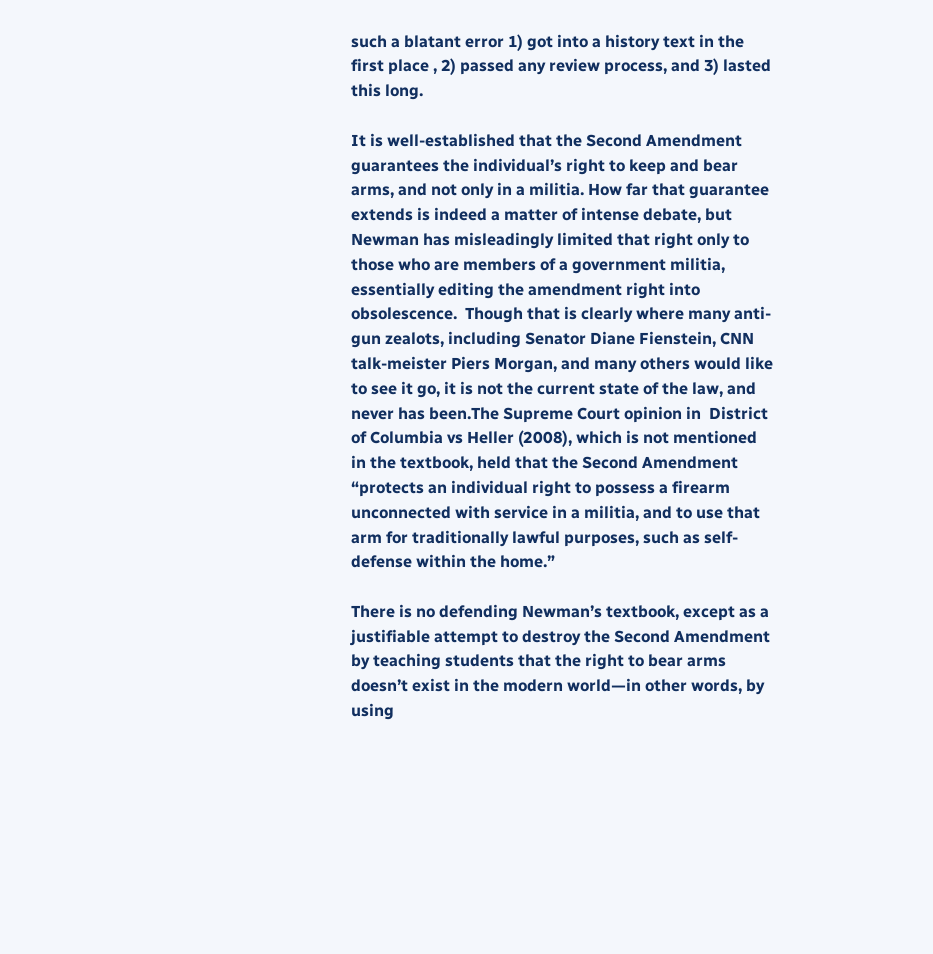such a blatant error 1) got into a history text in the first place , 2) passed any review process, and 3) lasted this long.

It is well-established that the Second Amendment  guarantees the individual’s right to keep and bear arms, and not only in a militia. How far that guarantee extends is indeed a matter of intense debate, but Newman has misleadingly limited that right only to those who are members of a government militia, essentially editing the amendment right into obsolescence.  Though that is clearly where many anti-gun zealots, including Senator Diane Fienstein, CNN talk-meister Piers Morgan, and many others would like to see it go, it is not the current state of the law, and never has been.The Supreme Court opinion in  District of Columbia vs Heller (2008), which is not mentioned in the textbook, held that the Second Amendment “protects an individual right to possess a firearm unconnected with service in a militia, and to use that arm for traditionally lawful purposes, such as self-defense within the home.”

There is no defending Newman’s textbook, except as a justifiable attempt to destroy the Second Amendment by teaching students that the right to bear arms doesn’t exist in the modern world—in other words, by using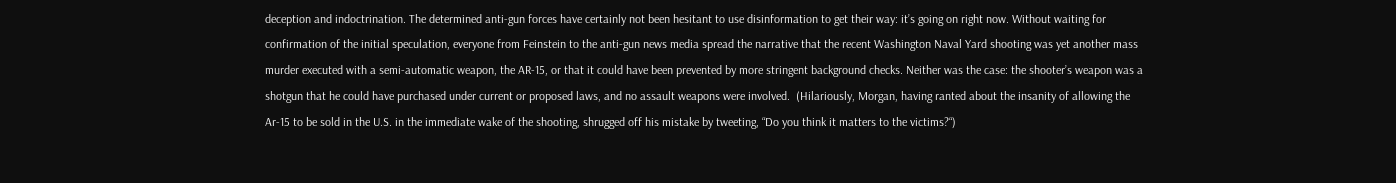deception and indoctrination. The determined anti-gun forces have certainly not been hesitant to use disinformation to get their way: it’s going on right now. Without waiting for confirmation of the initial speculation, everyone from Feinstein to the anti-gun news media spread the narrative that the recent Washington Naval Yard shooting was yet another mass murder executed with a semi-automatic weapon, the AR-15, or that it could have been prevented by more stringent background checks. Neither was the case: the shooter’s weapon was a shotgun that he could have purchased under current or proposed laws, and no assault weapons were involved.  (Hilariously, Morgan, having ranted about the insanity of allowing the Ar-15 to be sold in the U.S. in the immediate wake of the shooting, shrugged off his mistake by tweeting, “Do you think it matters to the victims?“)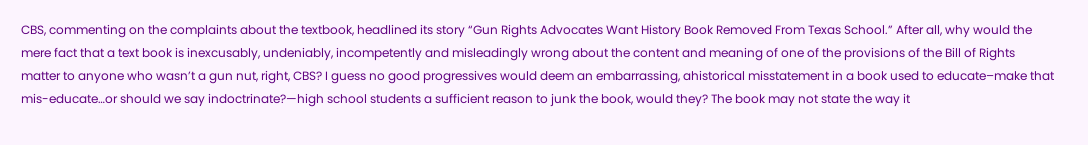CBS, commenting on the complaints about the textbook, headlined its story “Gun Rights Advocates Want History Book Removed From Texas School.” After all, why would the mere fact that a text book is inexcusably, undeniably, incompetently and misleadingly wrong about the content and meaning of one of the provisions of the Bill of Rights matter to anyone who wasn’t a gun nut, right, CBS? I guess no good progressives would deem an embarrassing, ahistorical misstatement in a book used to educate–make that mis-educate…or should we say indoctrinate?—high school students a sufficient reason to junk the book, would they? The book may not state the way it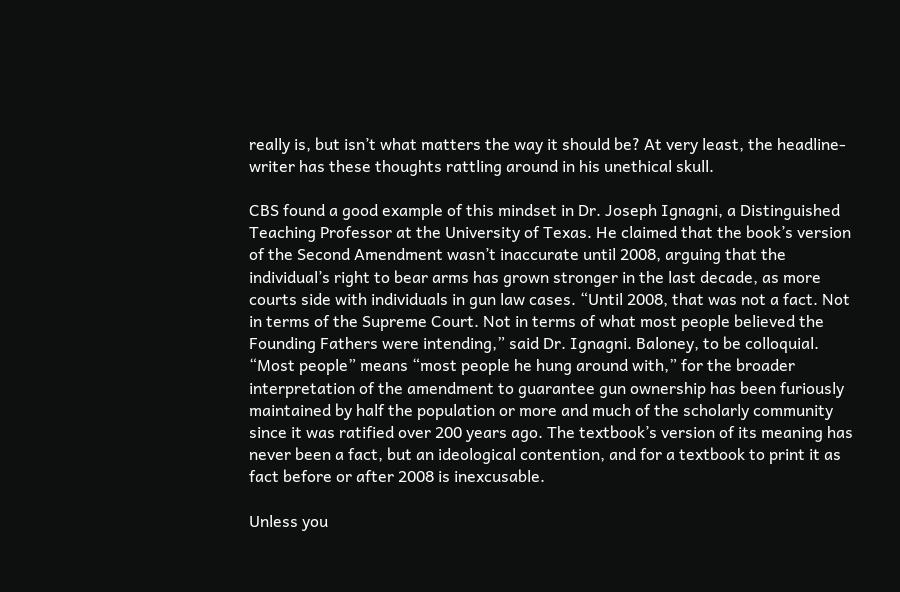really is, but isn’t what matters the way it should be? At very least, the headline-writer has these thoughts rattling around in his unethical skull.

CBS found a good example of this mindset in Dr. Joseph Ignagni, a Distinguished Teaching Professor at the University of Texas. He claimed that the book’s version of the Second Amendment wasn’t inaccurate until 2008, arguing that the individual’s right to bear arms has grown stronger in the last decade, as more courts side with individuals in gun law cases. “Until 2008, that was not a fact. Not in terms of the Supreme Court. Not in terms of what most people believed the Founding Fathers were intending,” said Dr. Ignagni. Baloney, to be colloquial. “Most people” means “most people he hung around with,” for the broader interpretation of the amendment to guarantee gun ownership has been furiously maintained by half the population or more and much of the scholarly community since it was ratified over 200 years ago. The textbook’s version of its meaning has never been a fact, but an ideological contention, and for a textbook to print it as fact before or after 2008 is inexcusable.

Unless you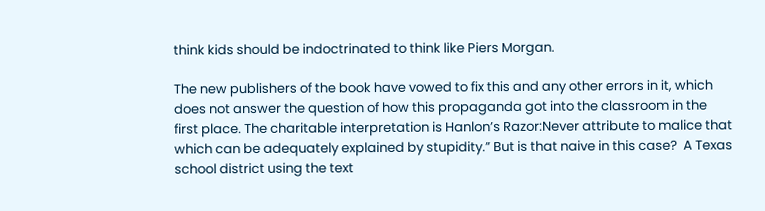think kids should be indoctrinated to think like Piers Morgan.

The new publishers of the book have vowed to fix this and any other errors in it, which does not answer the question of how this propaganda got into the classroom in the first place. The charitable interpretation is Hanlon’s Razor:Never attribute to malice that which can be adequately explained by stupidity.” But is that naive in this case?  A Texas school district using the text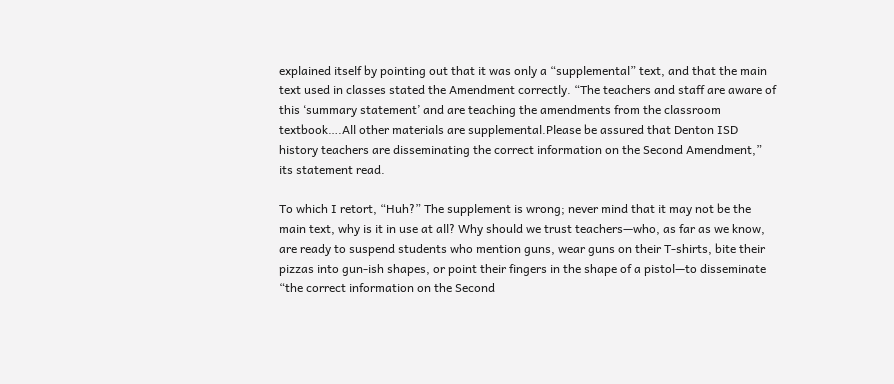explained itself by pointing out that it was only a “supplemental” text, and that the main text used in classes stated the Amendment correctly. “The teachers and staff are aware of this ‘summary statement’ and are teaching the amendments from the classroom textbook….All other materials are supplemental.Please be assured that Denton ISD history teachers are disseminating the correct information on the Second Amendment,” its statement read.

To which I retort, “Huh?” The supplement is wrong; never mind that it may not be the main text, why is it in use at all? Why should we trust teachers—who, as far as we know, are ready to suspend students who mention guns, wear guns on their T-shirts, bite their pizzas into gun-ish shapes, or point their fingers in the shape of a pistol—to disseminate “the correct information on the Second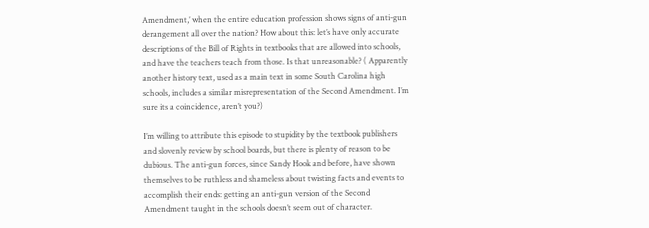Amendment,’ when the entire education profession shows signs of anti-gun derangement all over the nation? How about this: let’s have only accurate descriptions of the Bill of Rights in textbooks that are allowed into schools, and have the teachers teach from those. Is that unreasonable? ( Apparently another history text, used as a main text in some South Carolina high schools, includes a similar misrepresentation of the Second Amendment. I’m sure its a coincidence, aren’t you?)

I’m willing to attribute this episode to stupidity by the textbook publishers and slovenly review by school boards, but there is plenty of reason to be dubious. The anti-gun forces, since Sandy Hook and before, have shown themselves to be ruthless and shameless about twisting facts and events to accomplish their ends: getting an anti-gun version of the Second Amendment taught in the schools doesn’t seem out of character.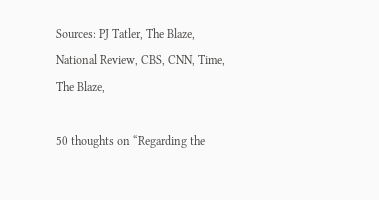Sources: PJ Tatler, The Blaze, National Review, CBS, CNN, Time, The Blaze,

50 thoughts on “Regarding the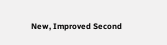New, Improved Second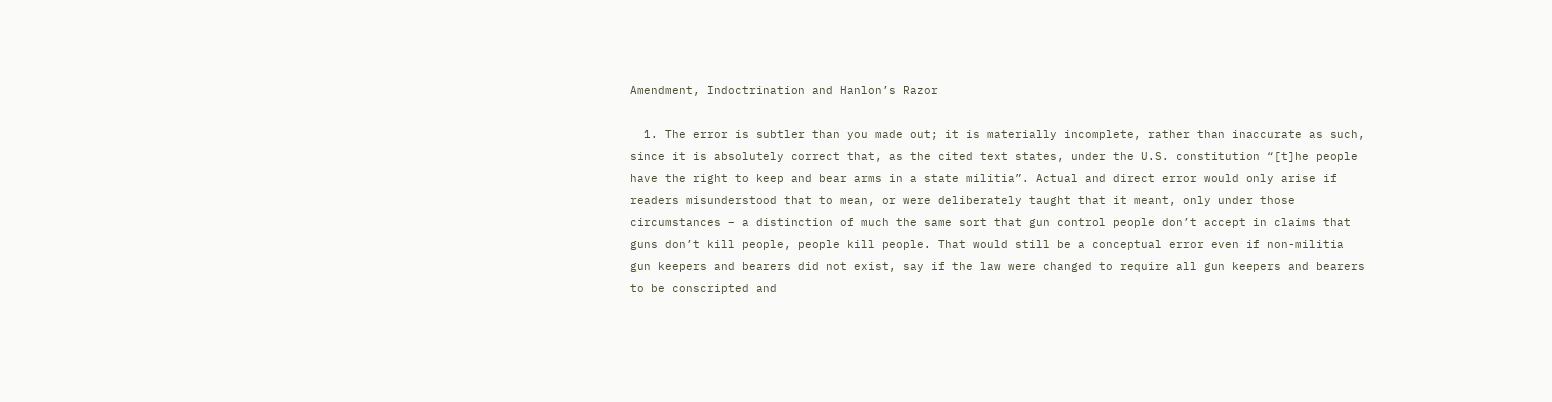Amendment, Indoctrination and Hanlon’s Razor

  1. The error is subtler than you made out; it is materially incomplete, rather than inaccurate as such, since it is absolutely correct that, as the cited text states, under the U.S. constitution “[t]he people have the right to keep and bear arms in a state militia”. Actual and direct error would only arise if readers misunderstood that to mean, or were deliberately taught that it meant, only under those circumstances – a distinction of much the same sort that gun control people don’t accept in claims that guns don’t kill people, people kill people. That would still be a conceptual error even if non-militia gun keepers and bearers did not exist, say if the law were changed to require all gun keepers and bearers to be conscripted and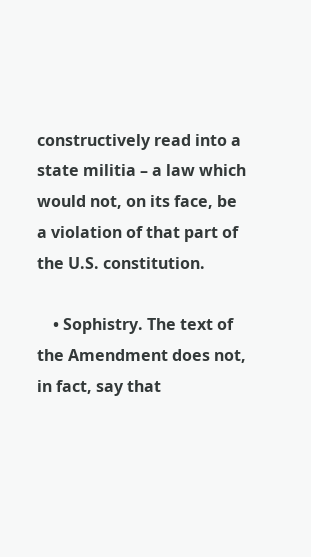constructively read into a state militia – a law which would not, on its face, be a violation of that part of the U.S. constitution.

    • Sophistry. The text of the Amendment does not, in fact, say that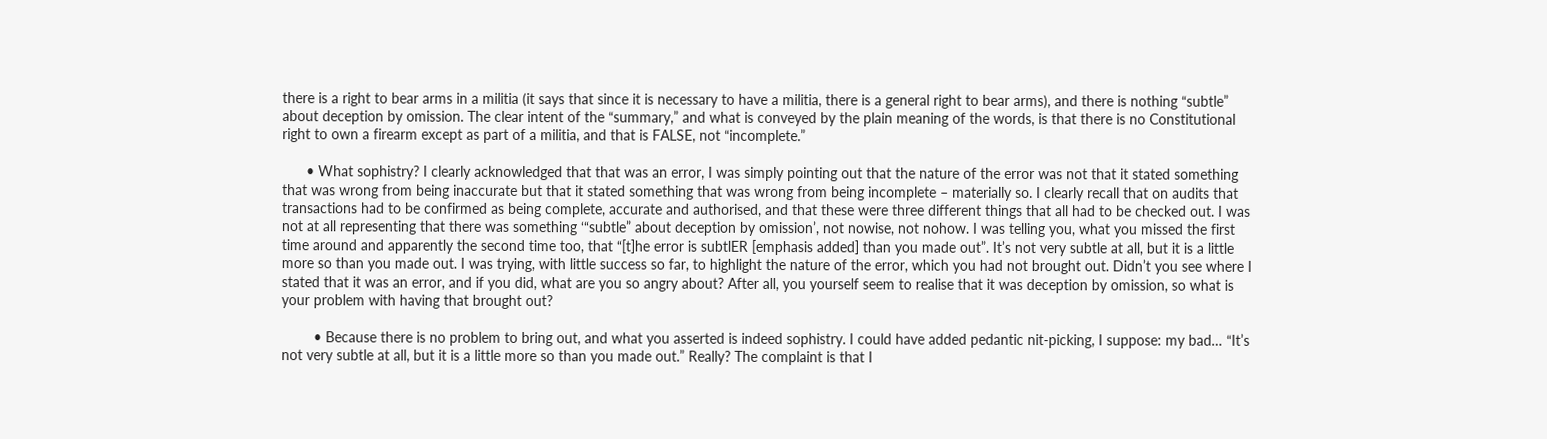there is a right to bear arms in a militia (it says that since it is necessary to have a militia, there is a general right to bear arms), and there is nothing “subtle” about deception by omission. The clear intent of the “summary,” and what is conveyed by the plain meaning of the words, is that there is no Constitutional right to own a firearm except as part of a militia, and that is FALSE, not “incomplete.”

      • What sophistry? I clearly acknowledged that that was an error, I was simply pointing out that the nature of the error was not that it stated something that was wrong from being inaccurate but that it stated something that was wrong from being incomplete – materially so. I clearly recall that on audits that transactions had to be confirmed as being complete, accurate and authorised, and that these were three different things that all had to be checked out. I was not at all representing that there was something ‘“subtle” about deception by omission’, not nowise, not nohow. I was telling you, what you missed the first time around and apparently the second time too, that “[t]he error is subtlER [emphasis added] than you made out”. It’s not very subtle at all, but it is a little more so than you made out. I was trying, with little success so far, to highlight the nature of the error, which you had not brought out. Didn’t you see where I stated that it was an error, and if you did, what are you so angry about? After all, you yourself seem to realise that it was deception by omission, so what is your problem with having that brought out?

        • Because there is no problem to bring out, and what you asserted is indeed sophistry. I could have added pedantic nit-picking, I suppose: my bad… “It’s not very subtle at all, but it is a little more so than you made out.” Really? The complaint is that I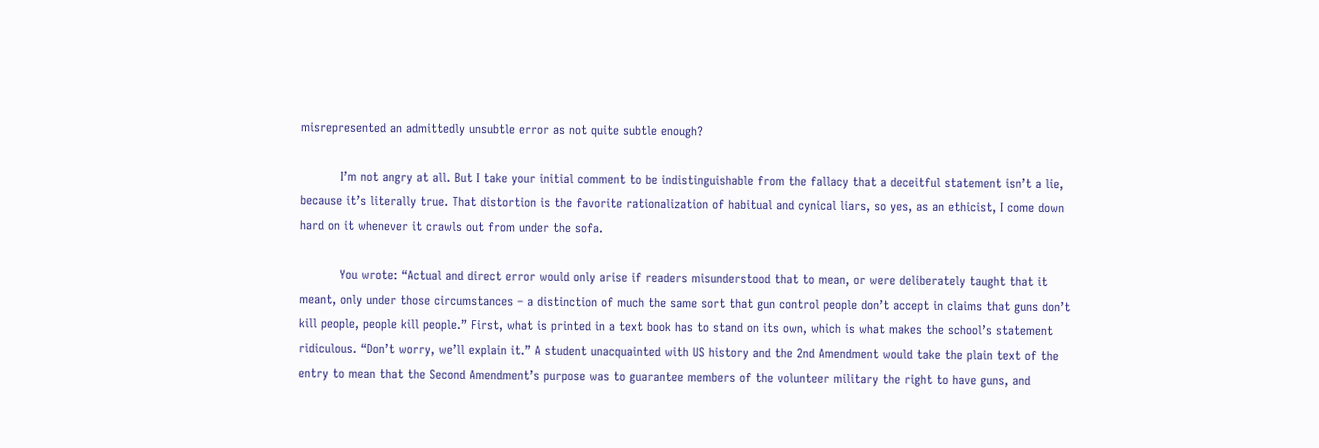misrepresented an admittedly unsubtle error as not quite subtle enough?

          I’m not angry at all. But I take your initial comment to be indistinguishable from the fallacy that a deceitful statement isn’t a lie, because it’s literally true. That distortion is the favorite rationalization of habitual and cynical liars, so yes, as an ethicist, I come down hard on it whenever it crawls out from under the sofa.

          You wrote: “Actual and direct error would only arise if readers misunderstood that to mean, or were deliberately taught that it meant, only under those circumstances – a distinction of much the same sort that gun control people don’t accept in claims that guns don’t kill people, people kill people.” First, what is printed in a text book has to stand on its own, which is what makes the school’s statement ridiculous. “Don’t worry, we’ll explain it.” A student unacquainted with US history and the 2nd Amendment would take the plain text of the entry to mean that the Second Amendment’s purpose was to guarantee members of the volunteer military the right to have guns, and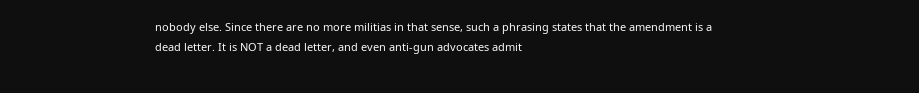nobody else. Since there are no more militias in that sense, such a phrasing states that the amendment is a dead letter. It is NOT a dead letter, and even anti-gun advocates admit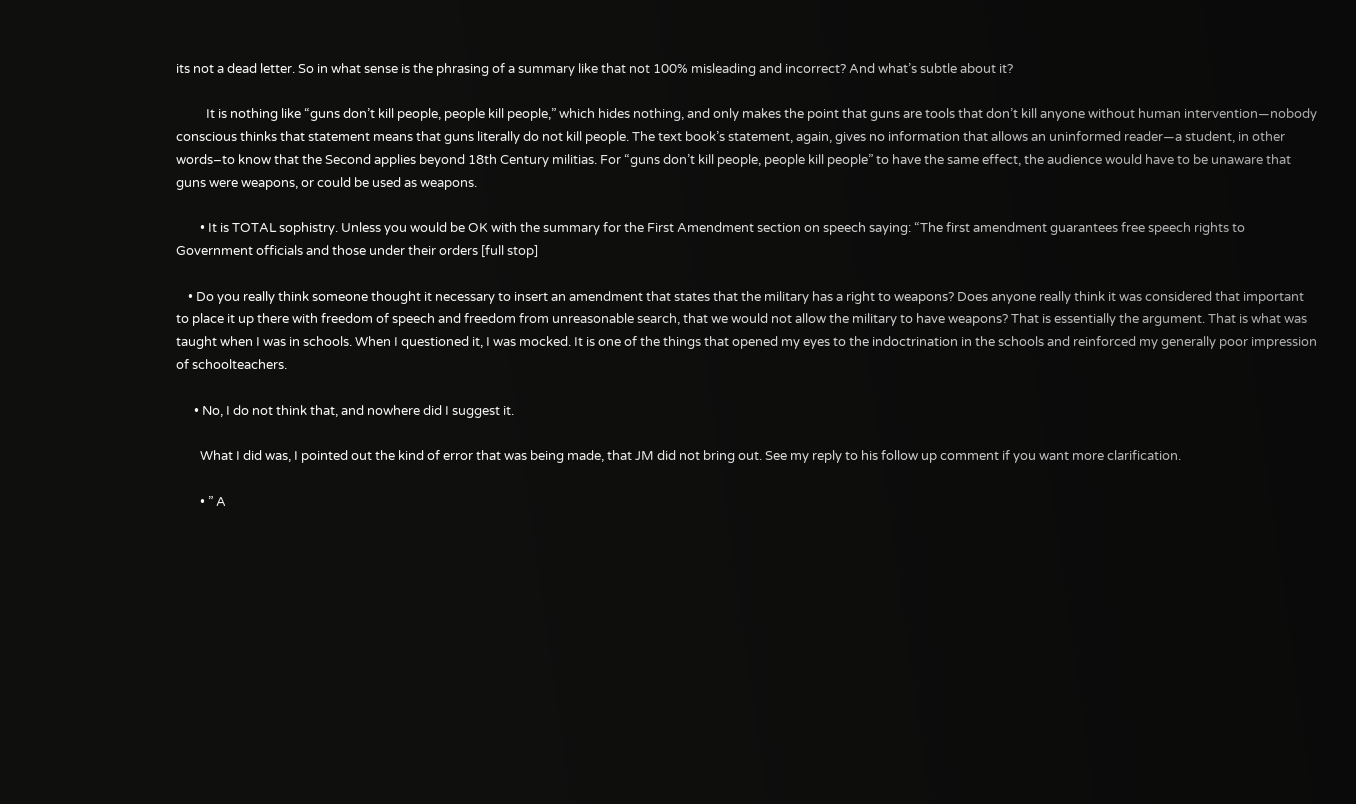its not a dead letter. So in what sense is the phrasing of a summary like that not 100% misleading and incorrect? And what’s subtle about it?

          It is nothing like “guns don’t kill people, people kill people,” which hides nothing, and only makes the point that guns are tools that don’t kill anyone without human intervention—nobody conscious thinks that statement means that guns literally do not kill people. The text book’s statement, again, gives no information that allows an uninformed reader—a student, in other words–to know that the Second applies beyond 18th Century militias. For “guns don’t kill people, people kill people” to have the same effect, the audience would have to be unaware that guns were weapons, or could be used as weapons.

        • It is TOTAL sophistry. Unless you would be OK with the summary for the First Amendment section on speech saying: “The first amendment guarantees free speech rights to Government officials and those under their orders [full stop]

    • Do you really think someone thought it necessary to insert an amendment that states that the military has a right to weapons? Does anyone really think it was considered that important to place it up there with freedom of speech and freedom from unreasonable search, that we would not allow the military to have weapons? That is essentially the argument. That is what was taught when I was in schools. When I questioned it, I was mocked. It is one of the things that opened my eyes to the indoctrination in the schools and reinforced my generally poor impression of schoolteachers.

      • No, I do not think that, and nowhere did I suggest it.

        What I did was, I pointed out the kind of error that was being made, that JM did not bring out. See my reply to his follow up comment if you want more clarification.

        • ” A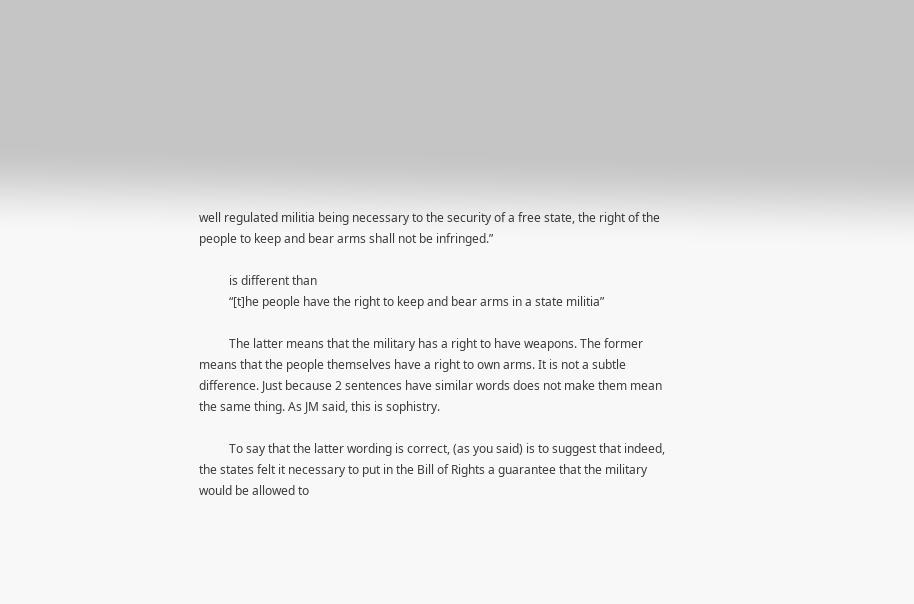well regulated militia being necessary to the security of a free state, the right of the people to keep and bear arms shall not be infringed.”

          is different than
          “[t]he people have the right to keep and bear arms in a state militia”

          The latter means that the military has a right to have weapons. The former means that the people themselves have a right to own arms. It is not a subtle difference. Just because 2 sentences have similar words does not make them mean the same thing. As JM said, this is sophistry.

          To say that the latter wording is correct, (as you said) is to suggest that indeed, the states felt it necessary to put in the Bill of Rights a guarantee that the military would be allowed to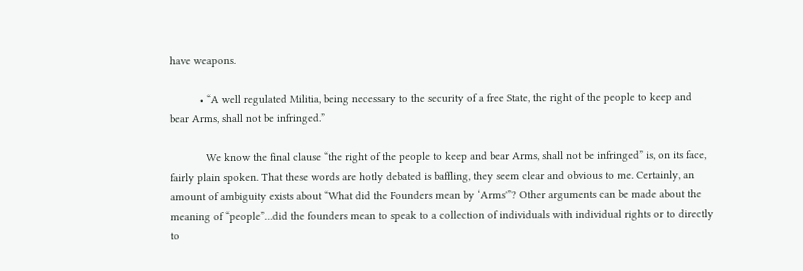have weapons.

          • “A well regulated Militia, being necessary to the security of a free State, the right of the people to keep and bear Arms, shall not be infringed.”

            We know the final clause “the right of the people to keep and bear Arms, shall not be infringed” is, on its face, fairly plain spoken. That these words are hotly debated is baffling, they seem clear and obvious to me. Certainly, an amount of ambiguity exists about “What did the Founders mean by ‘Arms'”? Other arguments can be made about the meaning of “people”…did the founders mean to speak to a collection of individuals with individual rights or to directly to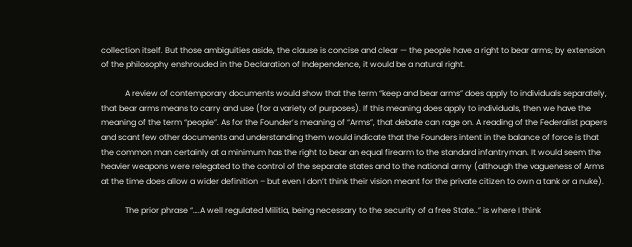collection itself. But those ambiguities aside, the clause is concise and clear — the people have a right to bear arms; by extension of the philosophy enshrouded in the Declaration of Independence, it would be a natural right.

            A review of contemporary documents would show that the term “keep and bear arms” does apply to individuals separately, that bear arms means to carry and use (for a variety of purposes). If this meaning does apply to individuals, then we have the meaning of the term “people”. As for the Founder’s meaning of “Arms”, that debate can rage on. A reading of the Federalist papers and scant few other documents and understanding them would indicate that the Founders intent in the balance of force is that the common man certainly at a minimum has the right to bear an equal firearm to the standard infantryman. It would seem the heavier weapons were relegated to the control of the separate states and to the national army (although the vagueness of Arms at the time does allow a wider definition – but even I don’t think their vision meant for the private citizen to own a tank or a nuke).

            The prior phrase “….A well regulated Militia, being necessary to the security of a free State..” is where I think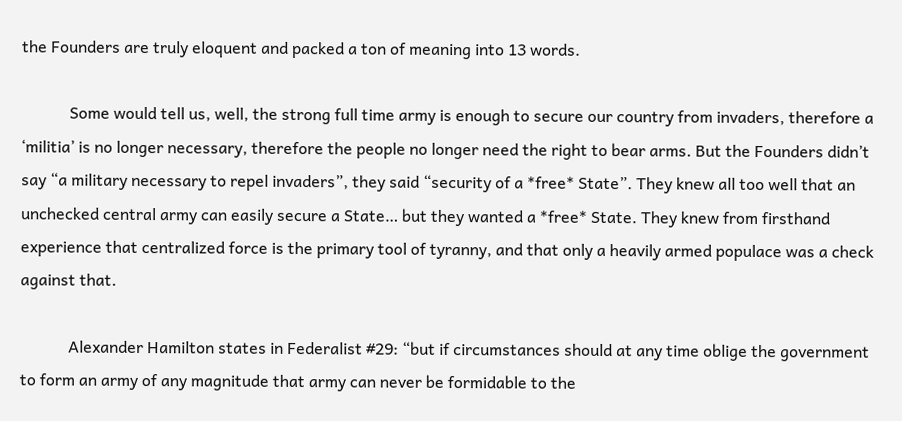the Founders are truly eloquent and packed a ton of meaning into 13 words.

            Some would tell us, well, the strong full time army is enough to secure our country from invaders, therefore a ‘militia’ is no longer necessary, therefore the people no longer need the right to bear arms. But the Founders didn’t say “a military necessary to repel invaders”, they said “security of a *free* State”. They knew all too well that an unchecked central army can easily secure a State… but they wanted a *free* State. They knew from firsthand experience that centralized force is the primary tool of tyranny, and that only a heavily armed populace was a check against that.

            Alexander Hamilton states in Federalist #29: “but if circumstances should at any time oblige the government to form an army of any magnitude that army can never be formidable to the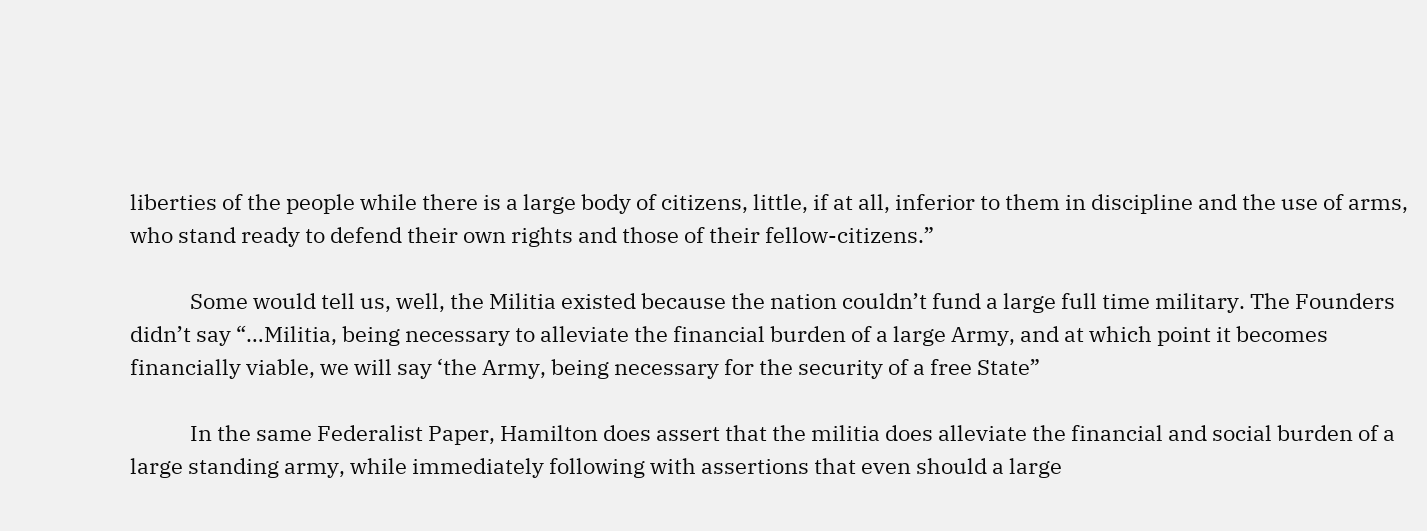liberties of the people while there is a large body of citizens, little, if at all, inferior to them in discipline and the use of arms, who stand ready to defend their own rights and those of their fellow-citizens.”

            Some would tell us, well, the Militia existed because the nation couldn’t fund a large full time military. The Founders didn’t say “…Militia, being necessary to alleviate the financial burden of a large Army, and at which point it becomes financially viable, we will say ‘the Army, being necessary for the security of a free State”

            In the same Federalist Paper, Hamilton does assert that the militia does alleviate the financial and social burden of a large standing army, while immediately following with assertions that even should a large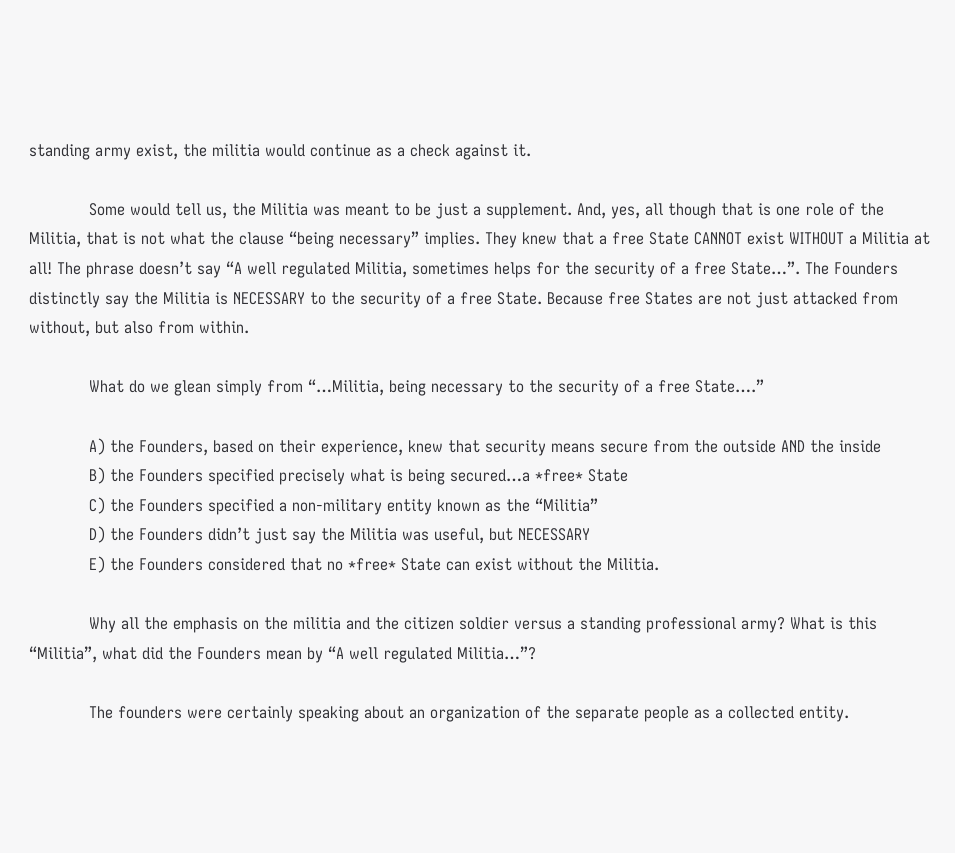standing army exist, the militia would continue as a check against it.

            Some would tell us, the Militia was meant to be just a supplement. And, yes, all though that is one role of the Militia, that is not what the clause “being necessary” implies. They knew that a free State CANNOT exist WITHOUT a Militia at all! The phrase doesn’t say “A well regulated Militia, sometimes helps for the security of a free State…”. The Founders distinctly say the Militia is NECESSARY to the security of a free State. Because free States are not just attacked from without, but also from within.

            What do we glean simply from “…Militia, being necessary to the security of a free State….”

            A) the Founders, based on their experience, knew that security means secure from the outside AND the inside
            B) the Founders specified precisely what is being secured…a *free* State
            C) the Founders specified a non-military entity known as the “Militia”
            D) the Founders didn’t just say the Militia was useful, but NECESSARY
            E) the Founders considered that no *free* State can exist without the Militia.

            Why all the emphasis on the militia and the citizen soldier versus a standing professional army? What is this “Militia”, what did the Founders mean by “A well regulated Militia…”?

            The founders were certainly speaking about an organization of the separate people as a collected entity.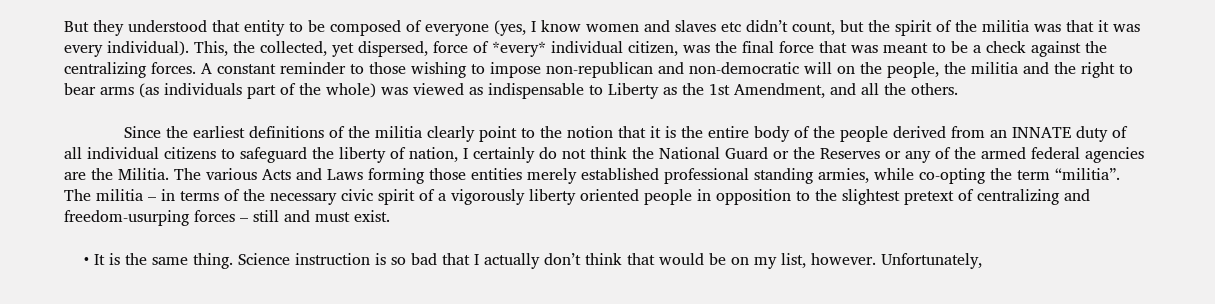But they understood that entity to be composed of everyone (yes, I know women and slaves etc didn’t count, but the spirit of the militia was that it was every individual). This, the collected, yet dispersed, force of *every* individual citizen, was the final force that was meant to be a check against the centralizing forces. A constant reminder to those wishing to impose non-republican and non-democratic will on the people, the militia and the right to bear arms (as individuals part of the whole) was viewed as indispensable to Liberty as the 1st Amendment, and all the others.

            Since the earliest definitions of the militia clearly point to the notion that it is the entire body of the people derived from an INNATE duty of all individual citizens to safeguard the liberty of nation, I certainly do not think the National Guard or the Reserves or any of the armed federal agencies are the Militia. The various Acts and Laws forming those entities merely established professional standing armies, while co-opting the term “militia”. The militia – in terms of the necessary civic spirit of a vigorously liberty oriented people in opposition to the slightest pretext of centralizing and freedom-usurping forces – still and must exist.

    • It is the same thing. Science instruction is so bad that I actually don’t think that would be on my list, however. Unfortunately,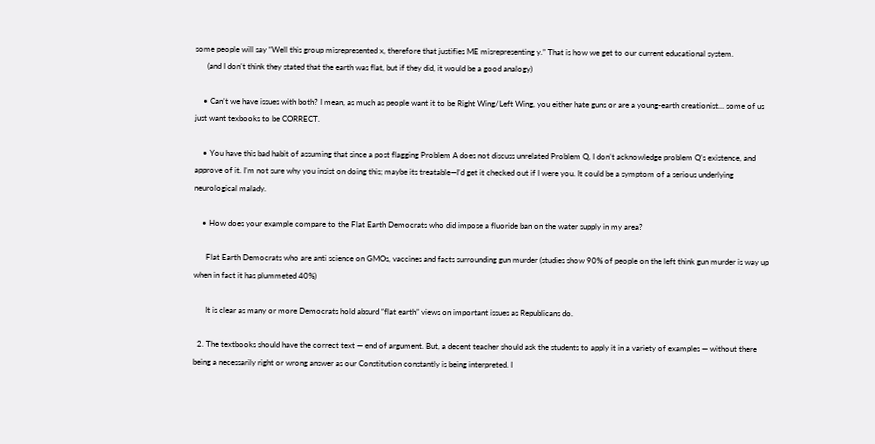some people will say “Well this group misrepresented x, therefore that justifies ME misrepresenting y.” That is how we get to our current educational system.
      (and I don’t think they stated that the earth was flat, but if they did, it would be a good analogy)

    • Can’t we have issues with both? I mean, as much as people want it to be Right Wing/Left Wing, you either hate guns or are a young-earth creationist… some of us just want texbooks to be CORRECT.

    • You have this bad habit of assuming that since a post flagging Problem A does not discuss unrelated Problem Q, I don’t acknowledge problem Q’s existence, and approve of it. I’m not sure why you insist on doing this; maybe its treatable—I’d get it checked out if I were you. It could be a symptom of a serious underlying neurological malady.

    • How does your example compare to the Flat Earth Democrats who did impose a fluoride ban on the water supply in my area?

      Flat Earth Democrats who are anti science on GMOs, vaccines and facts surrounding gun murder (studies show 90% of people on the left think gun murder is way up when in fact it has plummeted 40%)

      It is clear as many or more Democrats hold absurd “flat earth” views on important issues as Republicans do.

  2. The textbooks should have the correct text — end of argument. But, a decent teacher should ask the students to apply it in a variety of examples — without there being a necessarily right or wrong answer as our Constitution constantly is being interpreted. I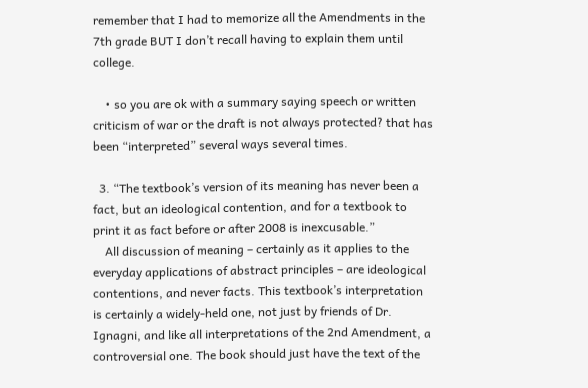remember that I had to memorize all the Amendments in the 7th grade BUT I don’t recall having to explain them until college.

    • so you are ok with a summary saying speech or written criticism of war or the draft is not always protected? that has been “interpreted” several ways several times.

  3. “The textbook’s version of its meaning has never been a fact, but an ideological contention, and for a textbook to print it as fact before or after 2008 is inexcusable.”
    All discussion of meaning – certainly as it applies to the everyday applications of abstract principles – are ideological contentions, and never facts. This textbook’s interpretation is certainly a widely-held one, not just by friends of Dr. Ignagni, and like all interpretations of the 2nd Amendment, a controversial one. The book should just have the text of the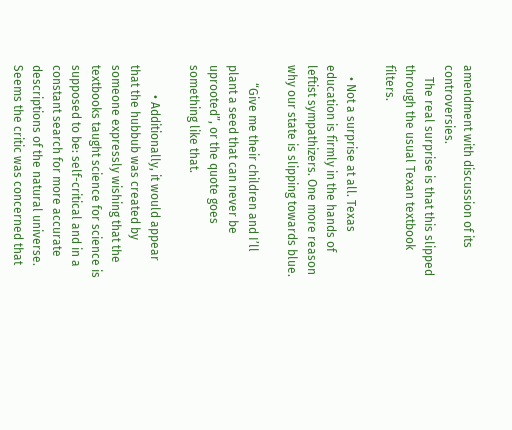amendment with discussion of its controversies.
    The real surprise is that this slipped through the usual Texan textbook filters.

    • Not a surprise at all. Texas education is firmly in the hands of leftist sympathizers. One more reason why our state is slipping towards blue.

      “Give me their children and I’ll plant a seed that can never be uprooted”, or the quote goes something like that.

          • Additionally, it would appear that the hubbub was created by someone expressly wishing that the textbooks taught science for science is supposed to be: self-critical and in a constant search for more accurate descriptions of the natural universe. Seems the critic was concerned that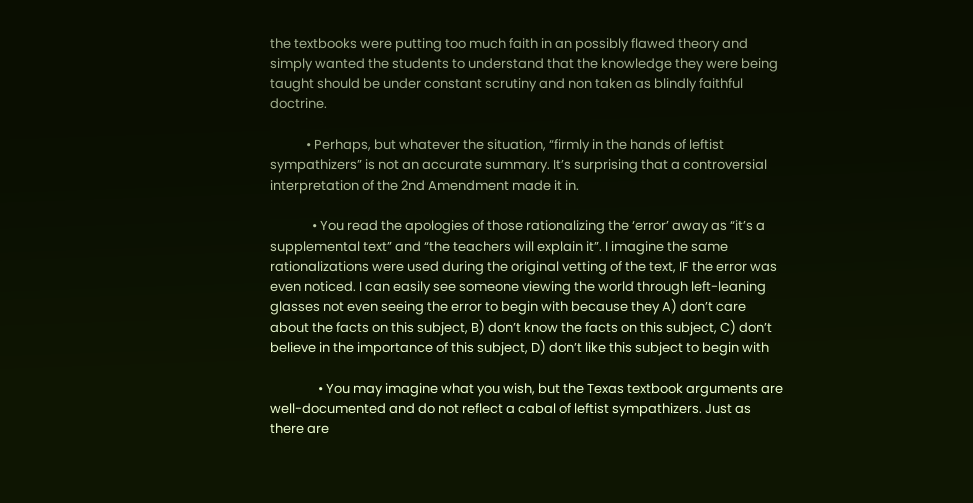the textbooks were putting too much faith in an possibly flawed theory and simply wanted the students to understand that the knowledge they were being taught should be under constant scrutiny and non taken as blindly faithful doctrine.

            • Perhaps, but whatever the situation, “firmly in the hands of leftist sympathizers” is not an accurate summary. It’s surprising that a controversial interpretation of the 2nd Amendment made it in.

              • You read the apologies of those rationalizing the ‘error’ away as “it’s a supplemental text” and “the teachers will explain it”. I imagine the same rationalizations were used during the original vetting of the text, IF the error was even noticed. I can easily see someone viewing the world through left-leaning glasses not even seeing the error to begin with because they A) don’t care about the facts on this subject, B) don’t know the facts on this subject, C) don’t believe in the importance of this subject, D) don’t like this subject to begin with

                • You may imagine what you wish, but the Texas textbook arguments are well-documented and do not reflect a cabal of leftist sympathizers. Just as there are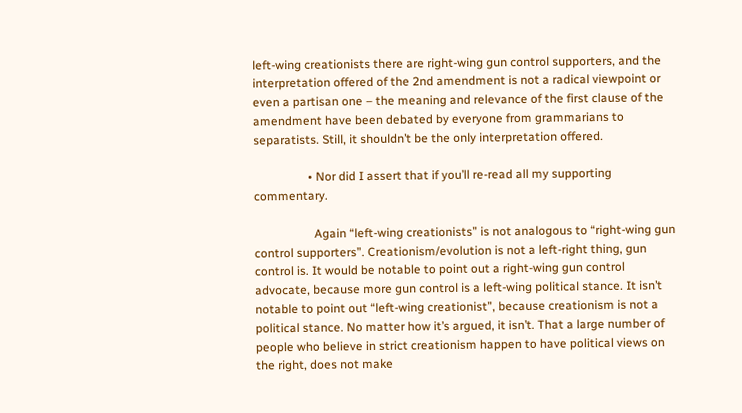left-wing creationists there are right-wing gun control supporters, and the interpretation offered of the 2nd amendment is not a radical viewpoint or even a partisan one – the meaning and relevance of the first clause of the amendment have been debated by everyone from grammarians to separatists. Still, it shouldn’t be the only interpretation offered.

                  • Nor did I assert that if you’ll re-read all my supporting commentary.

                    Again “left-wing creationists” is not analogous to “right-wing gun control supporters”. Creationism/evolution is not a left-right thing, gun control is. It would be notable to point out a right-wing gun control advocate, because more gun control is a left-wing political stance. It isn’t notable to point out “left-wing creationist”, because creationism is not a political stance. No matter how it’s argued, it isn’t. That a large number of people who believe in strict creationism happen to have political views on the right, does not make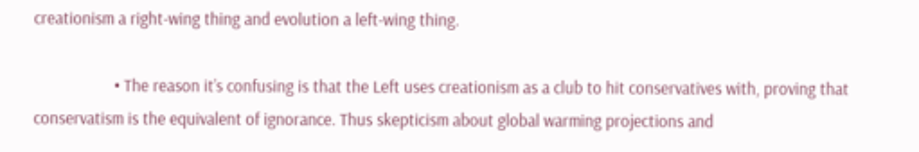creationism a right-wing thing and evolution a left-wing thing.

                    • The reason it’s confusing is that the Left uses creationism as a club to hit conservatives with, proving that conservatism is the equivalent of ignorance. Thus skepticism about global warming projections and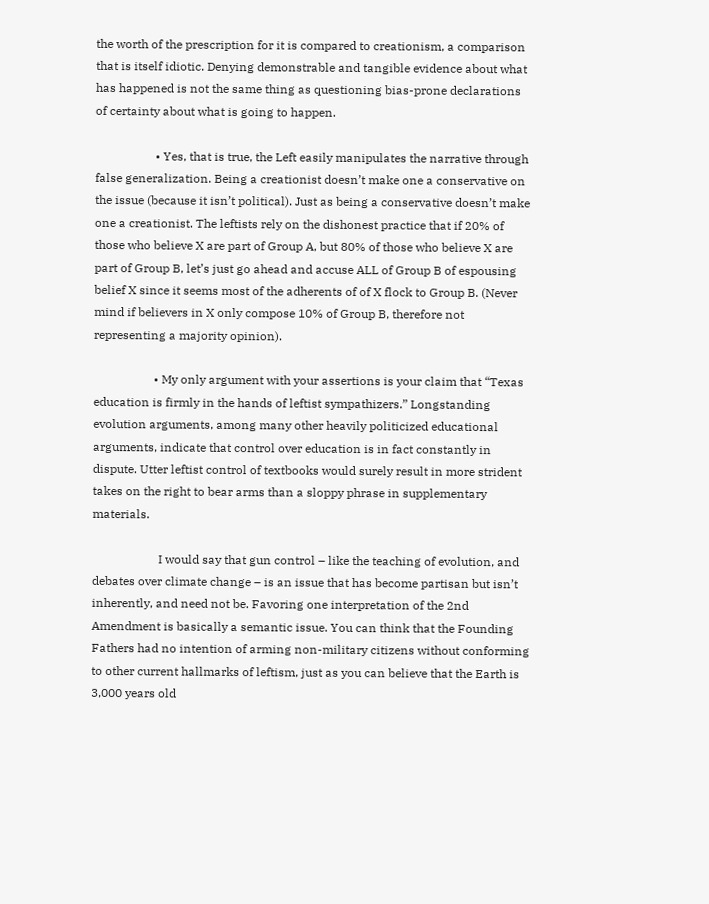the worth of the prescription for it is compared to creationism, a comparison that is itself idiotic. Denying demonstrable and tangible evidence about what has happened is not the same thing as questioning bias-prone declarations of certainty about what is going to happen.

                    • Yes, that is true, the Left easily manipulates the narrative through false generalization. Being a creationist doesn’t make one a conservative on the issue (because it isn’t political). Just as being a conservative doesn’t make one a creationist. The leftists rely on the dishonest practice that if 20% of those who believe X are part of Group A, but 80% of those who believe X are part of Group B, let’s just go ahead and accuse ALL of Group B of espousing belief X since it seems most of the adherents of of X flock to Group B. (Never mind if believers in X only compose 10% of Group B, therefore not representing a majority opinion).

                    • My only argument with your assertions is your claim that “Texas education is firmly in the hands of leftist sympathizers.” Longstanding evolution arguments, among many other heavily politicized educational arguments, indicate that control over education is in fact constantly in dispute. Utter leftist control of textbooks would surely result in more strident takes on the right to bear arms than a sloppy phrase in supplementary materials.

                      I would say that gun control – like the teaching of evolution, and debates over climate change – is an issue that has become partisan but isn’t inherently, and need not be. Favoring one interpretation of the 2nd Amendment is basically a semantic issue. You can think that the Founding Fathers had no intention of arming non-military citizens without conforming to other current hallmarks of leftism, just as you can believe that the Earth is 3,000 years old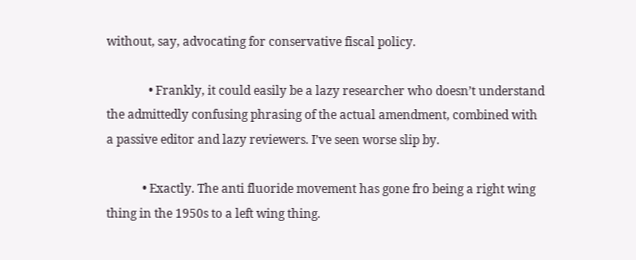without, say, advocating for conservative fiscal policy.

              • Frankly, it could easily be a lazy researcher who doesn’t understand the admittedly confusing phrasing of the actual amendment, combined with a passive editor and lazy reviewers. I’ve seen worse slip by.

            • Exactly. The anti fluoride movement has gone fro being a right wing thing in the 1950s to a left wing thing.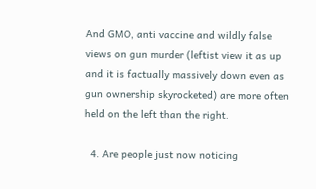And GMO, anti vaccine and wildly false views on gun murder (leftist view it as up and it is factually massively down even as gun ownership skyrocketed) are more often held on the left than the right.

  4. Are people just now noticing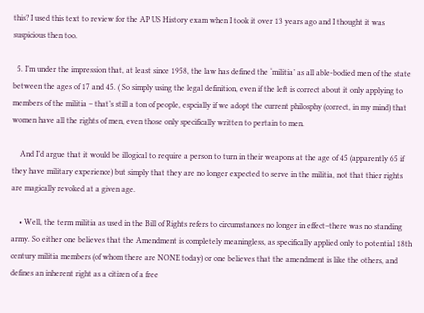this? I used this text to review for the AP US History exam when I took it over 13 years ago and I thought it was suspicious then too.

  5. I’m under the impression that, at least since 1958, the law has defined the ‘militia’ as all able-bodied men of the state between the ages of 17 and 45. ( So simply using the legal definition, even if the left is correct about it only applying to members of the militia – that’s still a ton of people, espcially if we adopt the current philosphy (correct, in my mind) that women have all the rights of men, even those only specifically written to pertain to men.

    And I’d argue that it would be illogical to require a person to turn in their weapons at the age of 45 (apparently 65 if they have military experience) but simply that they are no longer expected to serve in the militia, not that thier rights are magically revoked at a given age.

    • Well, the term militia as used in the Bill of Rights refers to circumstances no longer in effect–there was no standing army. So either one believes that the Amendment is completely meaningless, as specifically applied only to potential 18th century militia members (of whom there are NONE today) or one believes that the amendment is like the others, and defines an inherent right as a citizen of a free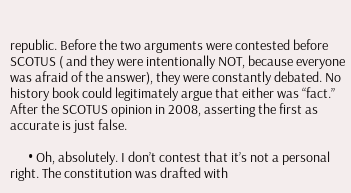republic. Before the two arguments were contested before SCOTUS ( and they were intentionally NOT, because everyone was afraid of the answer), they were constantly debated. No history book could legitimately argue that either was “fact.” After the SCOTUS opinion in 2008, asserting the first as accurate is just false.

      • Oh, absolutely. I don’t contest that it’s not a personal right. The constitution was drafted with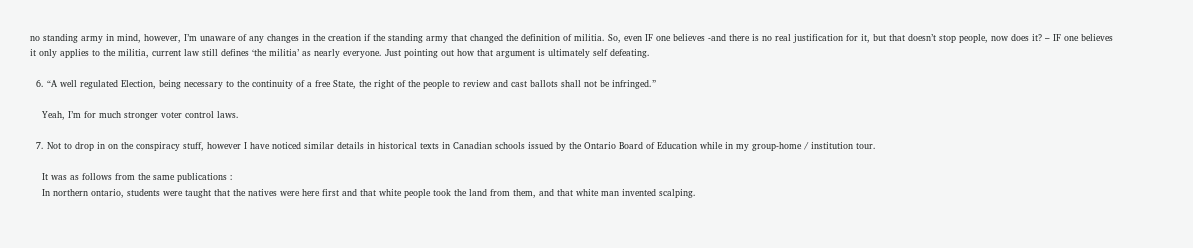no standing army in mind, however, I’m unaware of any changes in the creation if the standing army that changed the definition of militia. So, even IF one believes -and there is no real justification for it, but that doesn’t stop people, now does it? – IF one believes it only applies to the militia, current law still defines ‘the militia’ as nearly everyone. Just pointing out how that argument is ultimately self defeating.

  6. “A well regulated Election, being necessary to the continuity of a free State, the right of the people to review and cast ballots shall not be infringed.”

    Yeah, I’m for much stronger voter control laws.

  7. Not to drop in on the conspiracy stuff, however I have noticed similar details in historical texts in Canadian schools issued by the Ontario Board of Education while in my group-home / institution tour.

    It was as follows from the same publications :
    In northern ontario, students were taught that the natives were here first and that white people took the land from them, and that white man invented scalping.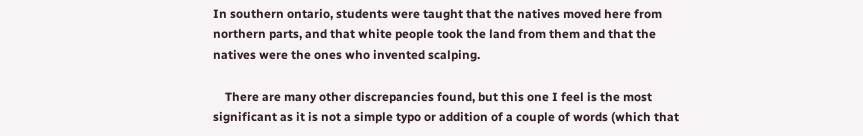In southern ontario, students were taught that the natives moved here from northern parts, and that white people took the land from them and that the natives were the ones who invented scalping.

    There are many other discrepancies found, but this one I feel is the most significant as it is not a simple typo or addition of a couple of words (which that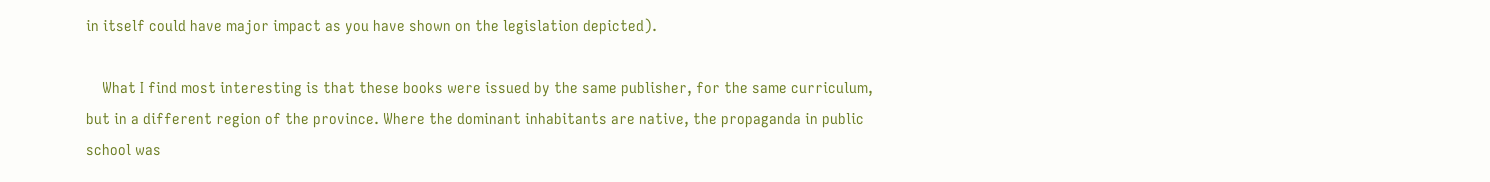in itself could have major impact as you have shown on the legislation depicted).

    What I find most interesting is that these books were issued by the same publisher, for the same curriculum, but in a different region of the province. Where the dominant inhabitants are native, the propaganda in public school was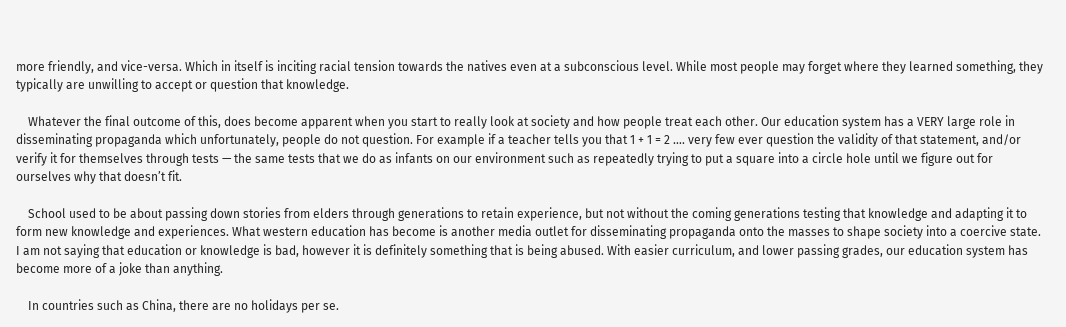more friendly, and vice-versa. Which in itself is inciting racial tension towards the natives even at a subconscious level. While most people may forget where they learned something, they typically are unwilling to accept or question that knowledge.

    Whatever the final outcome of this, does become apparent when you start to really look at society and how people treat each other. Our education system has a VERY large role in disseminating propaganda which unfortunately, people do not question. For example if a teacher tells you that 1 + 1 = 2 …. very few ever question the validity of that statement, and/or verify it for themselves through tests — the same tests that we do as infants on our environment such as repeatedly trying to put a square into a circle hole until we figure out for ourselves why that doesn’t fit.

    School used to be about passing down stories from elders through generations to retain experience, but not without the coming generations testing that knowledge and adapting it to form new knowledge and experiences. What western education has become is another media outlet for disseminating propaganda onto the masses to shape society into a coercive state. I am not saying that education or knowledge is bad, however it is definitely something that is being abused. With easier curriculum, and lower passing grades, our education system has become more of a joke than anything.

    In countries such as China, there are no holidays per se.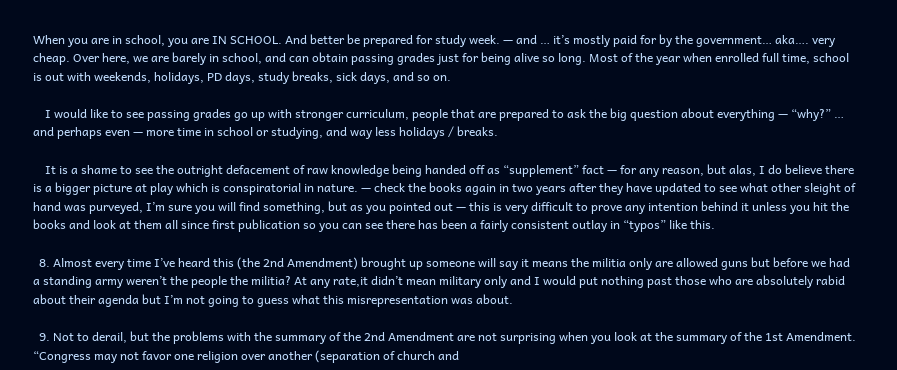When you are in school, you are IN SCHOOL. And better be prepared for study week. — and … it’s mostly paid for by the government… aka…. very cheap. Over here, we are barely in school, and can obtain passing grades just for being alive so long. Most of the year when enrolled full time, school is out with weekends, holidays, PD days, study breaks, sick days, and so on.

    I would like to see passing grades go up with stronger curriculum, people that are prepared to ask the big question about everything — “why?” … and perhaps even — more time in school or studying, and way less holidays / breaks.

    It is a shame to see the outright defacement of raw knowledge being handed off as “supplement” fact — for any reason, but alas, I do believe there is a bigger picture at play which is conspiratorial in nature. — check the books again in two years after they have updated to see what other sleight of hand was purveyed, I’m sure you will find something, but as you pointed out — this is very difficult to prove any intention behind it unless you hit the books and look at them all since first publication so you can see there has been a fairly consistent outlay in “typos” like this.

  8. Almost every time I’ve heard this (the 2nd Amendment) brought up someone will say it means the militia only are allowed guns but before we had a standing army weren’t the people the militia? At any rate,it didn’t mean military only and I would put nothing past those who are absolutely rabid about their agenda but I’m not going to guess what this misrepresentation was about.

  9. Not to derail, but the problems with the summary of the 2nd Amendment are not surprising when you look at the summary of the 1st Amendment. “Congress may not favor one religion over another (separation of church and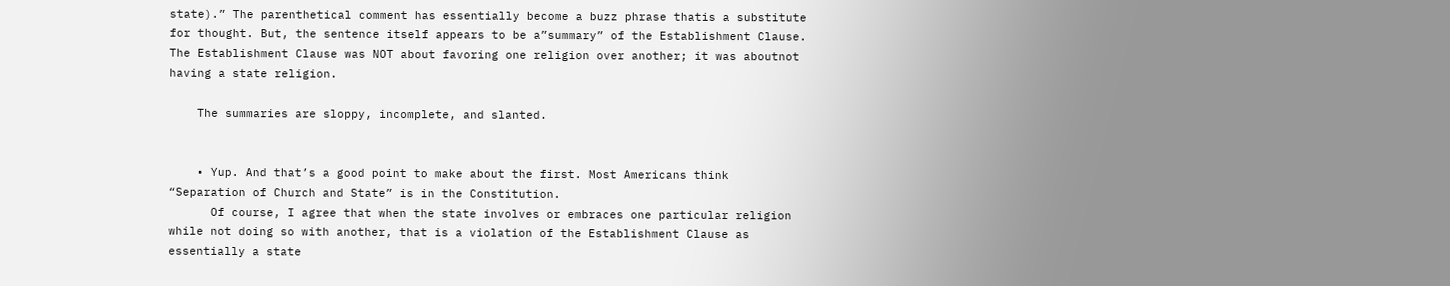state).” The parenthetical comment has essentially become a buzz phrase thatis a substitute for thought. But, the sentence itself appears to be a”summary” of the Establishment Clause. The Establishment Clause was NOT about favoring one religion over another; it was aboutnot having a state religion.

    The summaries are sloppy, incomplete, and slanted.


    • Yup. And that’s a good point to make about the first. Most Americans think “Separation of Church and State” is in the Constitution.
      Of course, I agree that when the state involves or embraces one particular religion while not doing so with another, that is a violation of the Establishment Clause as essentially a state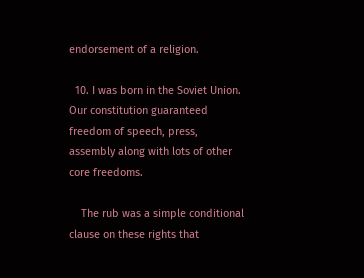endorsement of a religion.

  10. I was born in the Soviet Union. Our constitution guaranteed freedom of speech, press, assembly along with lots of other core freedoms.

    The rub was a simple conditional clause on these rights that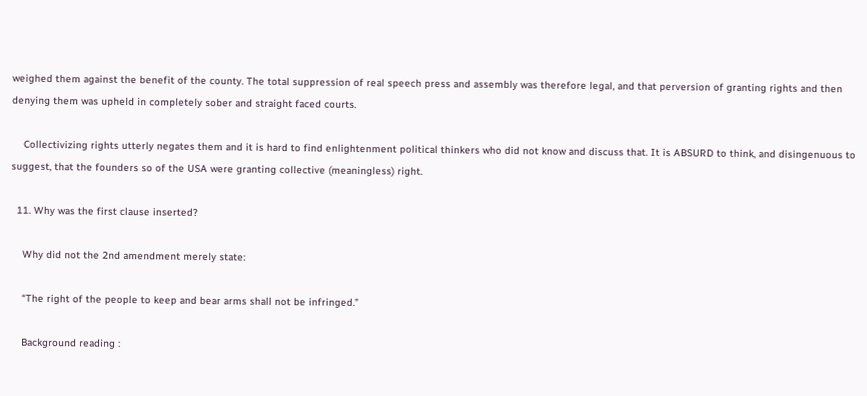weighed them against the benefit of the county. The total suppression of real speech press and assembly was therefore legal, and that perversion of granting rights and then denying them was upheld in completely sober and straight faced courts.

    Collectivizing rights utterly negates them and it is hard to find enlightenment political thinkers who did not know and discuss that. It is ABSURD to think, and disingenuous to suggest, that the founders so of the USA were granting collective (meaningless) right.

  11. Why was the first clause inserted?

    Why did not the 2nd amendment merely state:

    “The right of the people to keep and bear arms shall not be infringed.”

    Background reading :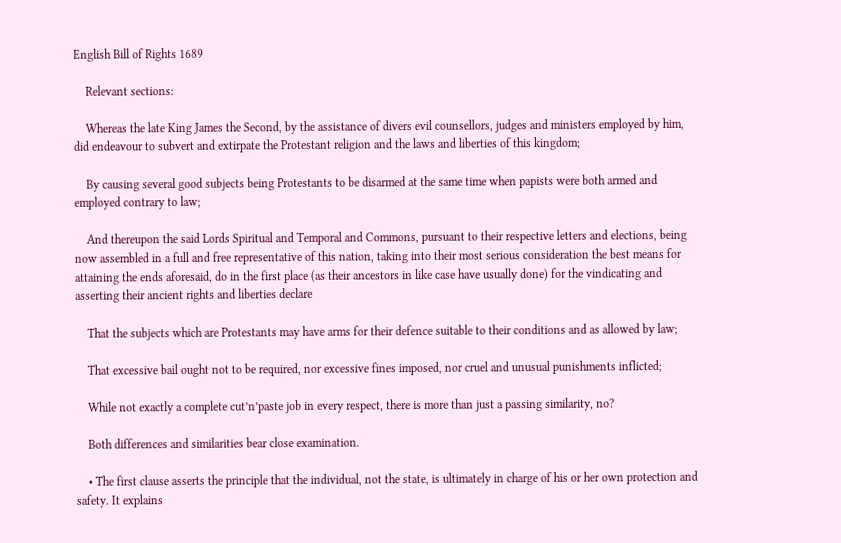English Bill of Rights 1689

    Relevant sections:

    Whereas the late King James the Second, by the assistance of divers evil counsellors, judges and ministers employed by him, did endeavour to subvert and extirpate the Protestant religion and the laws and liberties of this kingdom;

    By causing several good subjects being Protestants to be disarmed at the same time when papists were both armed and employed contrary to law;

    And thereupon the said Lords Spiritual and Temporal and Commons, pursuant to their respective letters and elections, being now assembled in a full and free representative of this nation, taking into their most serious consideration the best means for attaining the ends aforesaid, do in the first place (as their ancestors in like case have usually done) for the vindicating and asserting their ancient rights and liberties declare

    That the subjects which are Protestants may have arms for their defence suitable to their conditions and as allowed by law;

    That excessive bail ought not to be required, nor excessive fines imposed, nor cruel and unusual punishments inflicted;

    While not exactly a complete cut’n’paste job in every respect, there is more than just a passing similarity, no?

    Both differences and similarities bear close examination.

    • The first clause asserts the principle that the individual, not the state, is ultimately in charge of his or her own protection and safety. It explains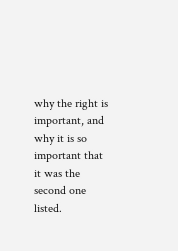why the right is important, and why it is so important that it was the second one listed.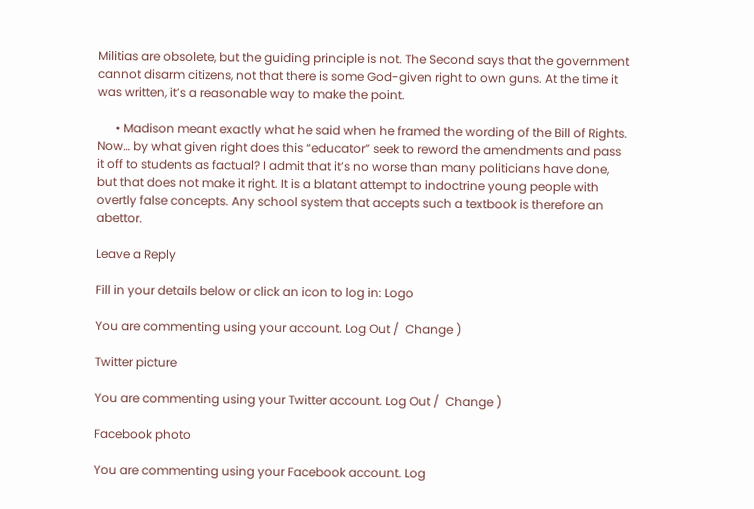Militias are obsolete, but the guiding principle is not. The Second says that the government cannot disarm citizens, not that there is some God-given right to own guns. At the time it was written, it’s a reasonable way to make the point.

      • Madison meant exactly what he said when he framed the wording of the Bill of Rights. Now… by what given right does this “educator” seek to reword the amendments and pass it off to students as factual? I admit that it’s no worse than many politicians have done, but that does not make it right. It is a blatant attempt to indoctrine young people with overtly false concepts. Any school system that accepts such a textbook is therefore an abettor.

Leave a Reply

Fill in your details below or click an icon to log in: Logo

You are commenting using your account. Log Out /  Change )

Twitter picture

You are commenting using your Twitter account. Log Out /  Change )

Facebook photo

You are commenting using your Facebook account. Log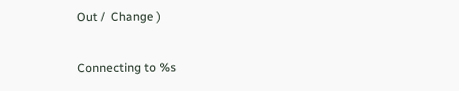Out /  Change )

Connecting to %s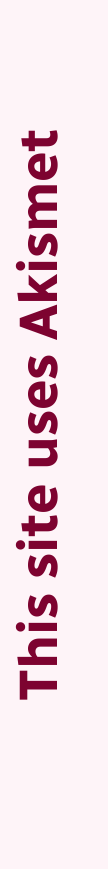This site uses Akismet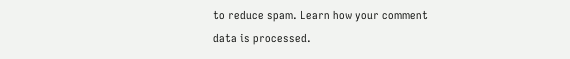to reduce spam. Learn how your comment data is processed.